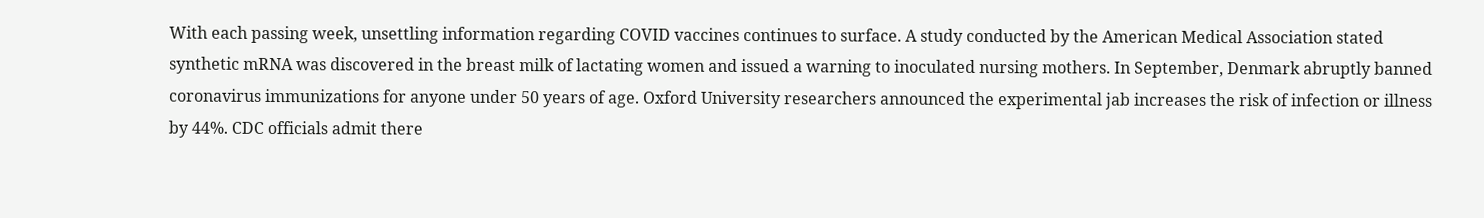With each passing week, unsettling information regarding COVID vaccines continues to surface. A study conducted by the American Medical Association stated synthetic mRNA was discovered in the breast milk of lactating women and issued a warning to inoculated nursing mothers. In September, Denmark abruptly banned coronavirus immunizations for anyone under 50 years of age. Oxford University researchers announced the experimental jab increases the risk of infection or illness by 44%. CDC officials admit there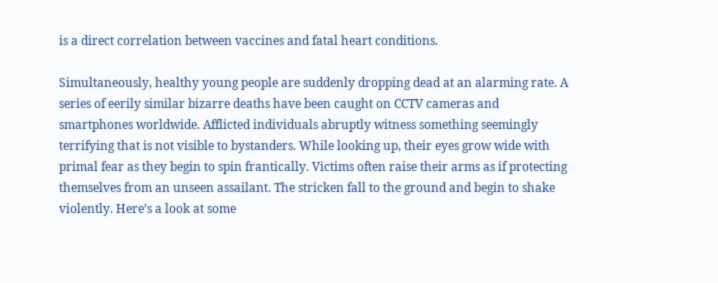is a direct correlation between vaccines and fatal heart conditions.

Simultaneously, healthy young people are suddenly dropping dead at an alarming rate. A series of eerily similar bizarre deaths have been caught on CCTV cameras and smartphones worldwide. Afflicted individuals abruptly witness something seemingly terrifying that is not visible to bystanders. While looking up, their eyes grow wide with primal fear as they begin to spin frantically. Victims often raise their arms as if protecting themselves from an unseen assailant. The stricken fall to the ground and begin to shake violently. Here’s a look at some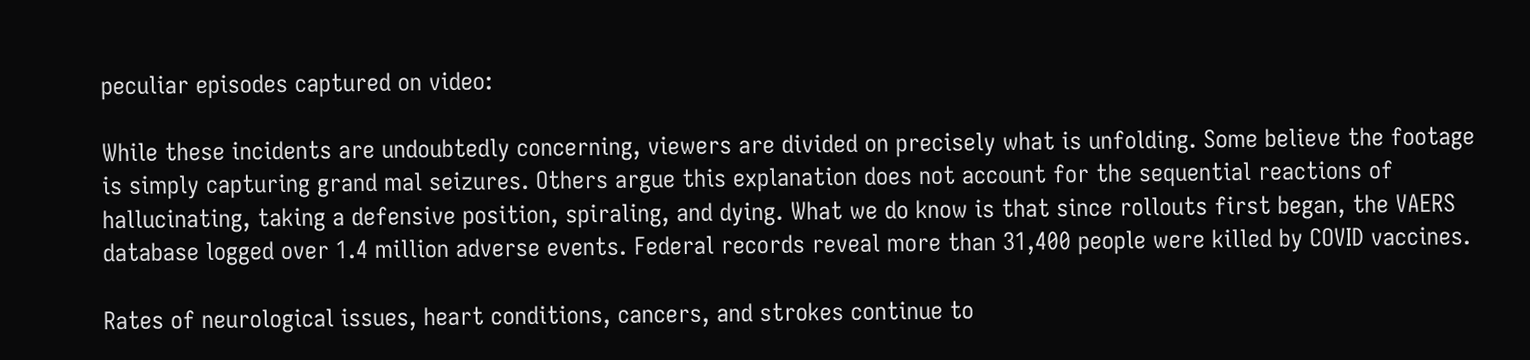peculiar episodes captured on video:

While these incidents are undoubtedly concerning, viewers are divided on precisely what is unfolding. Some believe the footage is simply capturing grand mal seizures. Others argue this explanation does not account for the sequential reactions of hallucinating, taking a defensive position, spiraling, and dying. What we do know is that since rollouts first began, the VAERS database logged over 1.4 million adverse events. Federal records reveal more than 31,400 people were killed by COVID vaccines.

Rates of neurological issues, heart conditions, cancers, and strokes continue to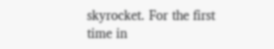skyrocket. For the first time in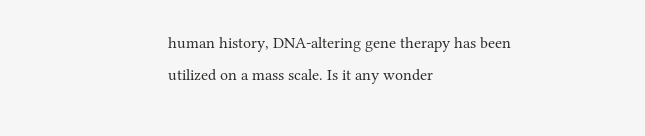human history, DNA-altering gene therapy has been utilized on a mass scale. Is it any wonder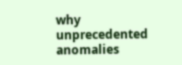why unprecedented anomalies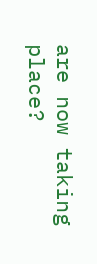are now taking place?